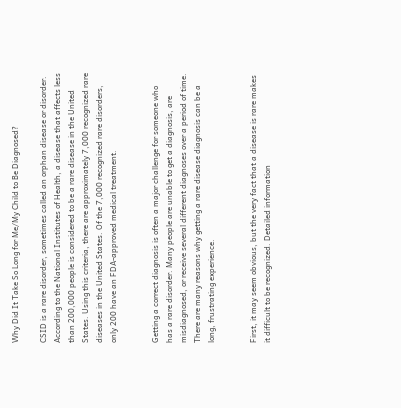Why Did It Take So Long for Me/My Child to Be Diagnosed?

CSID is a rare disorder, sometimes called an orphan disease or disorder. According to the National Institutes of Health, a disease that affects less than 200,000 people is considered to be a rare disease in the United States. Using this criteria, there are approximately 7,000 recognized rare diseases in the United States. Of the 7,000 recognized rare disorders, only 200 have an FDA-approved medical treatment.


Getting a correct diagnosis is often a major challenge for someone who has a rare disorder. Many people are unable to get a diagnosis, are misdiagnosed, or receive several different diagnoses over a period of time. There are many reasons why getting a rare disease diagnosis can be a long, frustrating experience.


First, it may seem obvious, but the very fact that a disease is rare makes it difficult to be recognized. Detailed information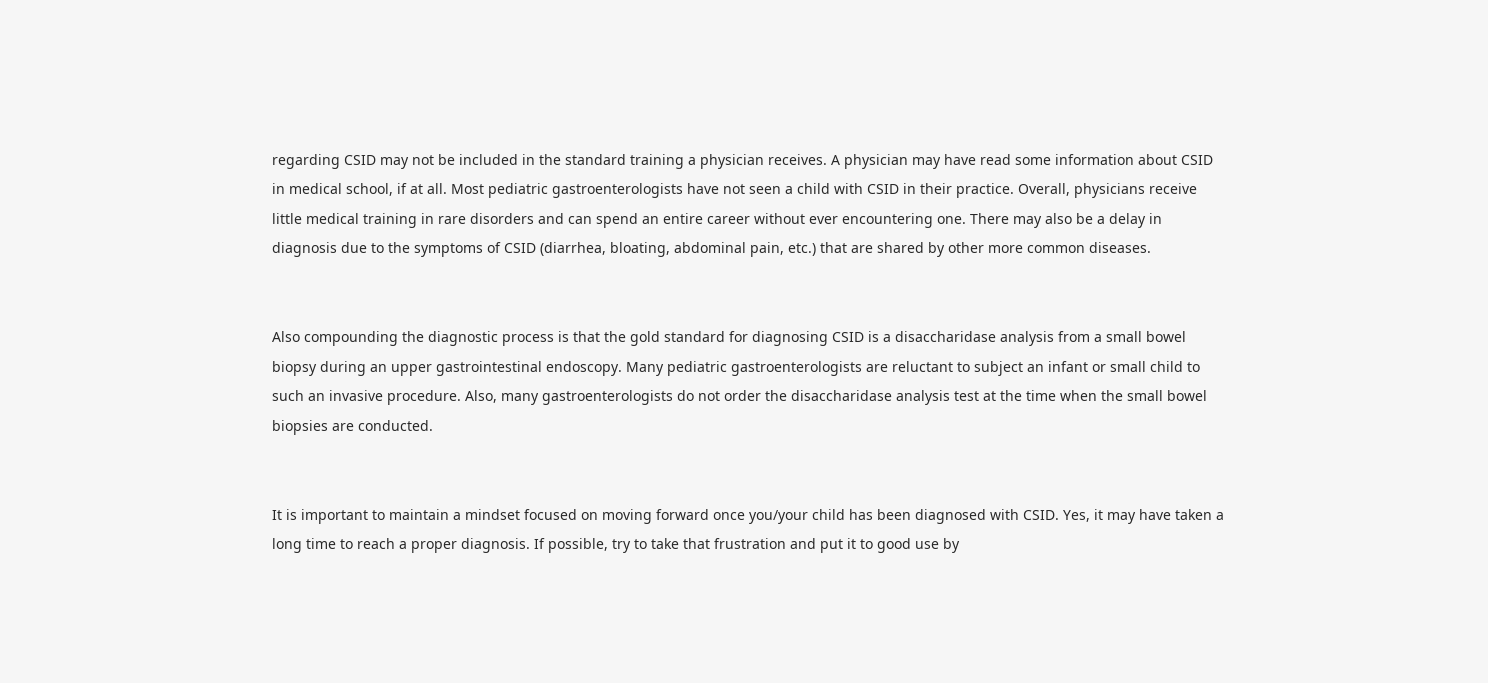regarding CSID may not be included in the standard training a physician receives. A physician may have read some information about CSID in medical school, if at all. Most pediatric gastroenterologists have not seen a child with CSID in their practice. Overall, physicians receive little medical training in rare disorders and can spend an entire career without ever encountering one. There may also be a delay in diagnosis due to the symptoms of CSID (diarrhea, bloating, abdominal pain, etc.) that are shared by other more common diseases.


Also compounding the diagnostic process is that the gold standard for diagnosing CSID is a disaccharidase analysis from a small bowel biopsy during an upper gastrointestinal endoscopy. Many pediatric gastroenterologists are reluctant to subject an infant or small child to such an invasive procedure. Also, many gastroenterologists do not order the disaccharidase analysis test at the time when the small bowel biopsies are conducted.


It is important to maintain a mindset focused on moving forward once you/your child has been diagnosed with CSID. Yes, it may have taken a long time to reach a proper diagnosis. If possible, try to take that frustration and put it to good use by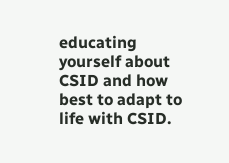educating yourself about CSID and how best to adapt to life with CSID.